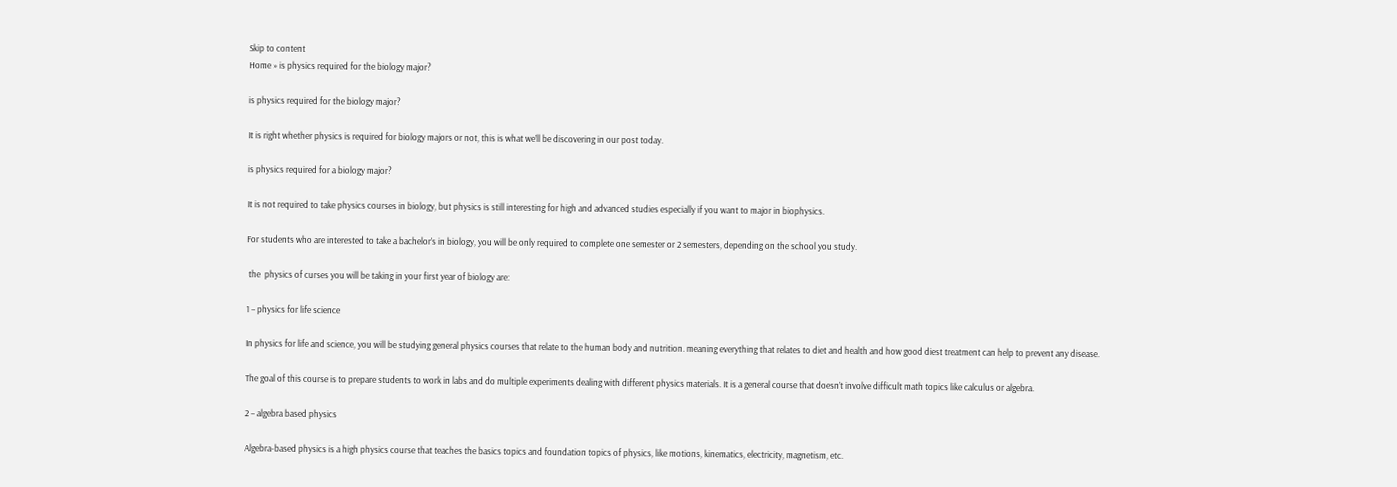Skip to content
Home » is physics required for the biology major?

is physics required for the biology major?

It is right whether physics is required for biology majors or not, this is what we’ll be discovering in our post today.

is physics required for a biology major?

It is not required to take physics courses in biology, but physics is still interesting for high and advanced studies especially if you want to major in biophysics.

For students who are interested to take a bachelor’s in biology, you will be only required to complete one semester or 2 semesters, depending on the school you study.

 the  physics of curses you will be taking in your first year of biology are:

1 – physics for life science

In physics for life and science, you will be studying general physics courses that relate to the human body and nutrition. meaning everything that relates to diet and health and how good diest treatment can help to prevent any disease.

The goal of this course is to prepare students to work in labs and do multiple experiments dealing with different physics materials. It is a general course that doesn’t involve difficult math topics like calculus or algebra.

2 – algebra based physics

Algebra-based physics is a high physics course that teaches the basics topics and foundation topics of physics, like motions, kinematics, electricity, magnetism, etc.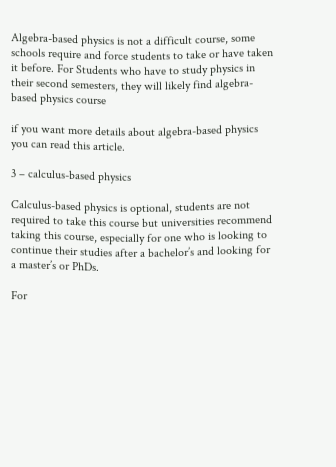Algebra-based physics is not a difficult course, some schools require and force students to take or have taken it before. For Students who have to study physics in their second semesters, they will likely find algebra-based physics course

if you want more details about algebra-based physics you can read this article.

3 – calculus-based physics

Calculus-based physics is optional, students are not required to take this course but universities recommend taking this course, especially for one who is looking to continue their studies after a bachelor’s and looking for a master’s or PhDs.

For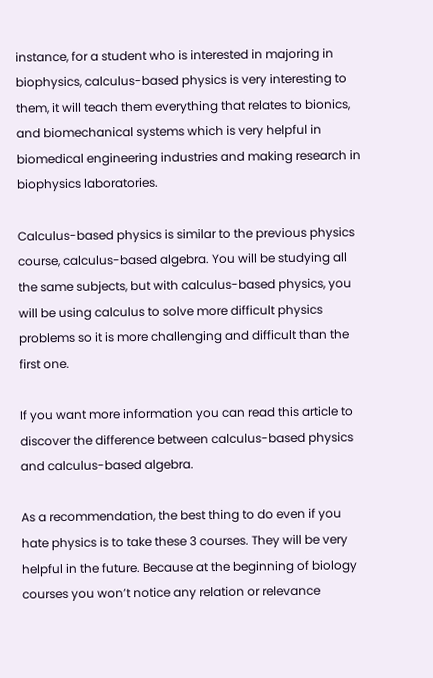instance, for a student who is interested in majoring in biophysics, calculus-based physics is very interesting to them, it will teach them everything that relates to bionics, and biomechanical systems which is very helpful in biomedical engineering industries and making research in biophysics laboratories.

Calculus-based physics is similar to the previous physics course, calculus-based algebra. You will be studying all the same subjects, but with calculus-based physics, you will be using calculus to solve more difficult physics problems so it is more challenging and difficult than the first one.

If you want more information you can read this article to discover the difference between calculus-based physics and calculus-based algebra.

As a recommendation, the best thing to do even if you hate physics is to take these 3 courses. They will be very helpful in the future. Because at the beginning of biology courses you won’t notice any relation or relevance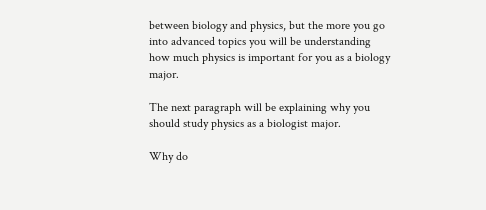between biology and physics, but the more you go into advanced topics you will be understanding how much physics is important for you as a biology major.

The next paragraph will be explaining why you should study physics as a biologist major.

Why do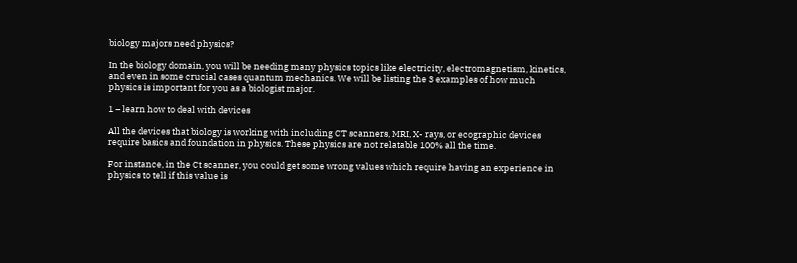biology majors need physics?

In the biology domain, you will be needing many physics topics like electricity, electromagnetism, kinetics, and even in some crucial cases quantum mechanics. We will be listing the 3 examples of how much physics is important for you as a biologist major.

1 – learn how to deal with devices

All the devices that biology is working with including CT scanners, MRI, X- rays, or ecographic devices require basics and foundation in physics. These physics are not relatable 100% all the time.

For instance, in the Ct scanner, you could get some wrong values which require having an experience in physics to tell if this value is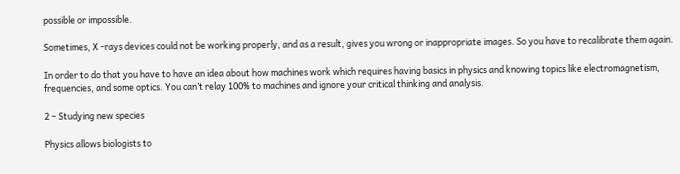possible or impossible.

Sometimes, X -rays devices could not be working properly, and as a result, gives you wrong or inappropriate images. So you have to recalibrate them again.

In order to do that you have to have an idea about how machines work which requires having basics in physics and knowing topics like electromagnetism, frequencies, and some optics. You can’t relay 100% to machines and ignore your critical thinking and analysis.

2 – Studying new species

Physics allows biologists to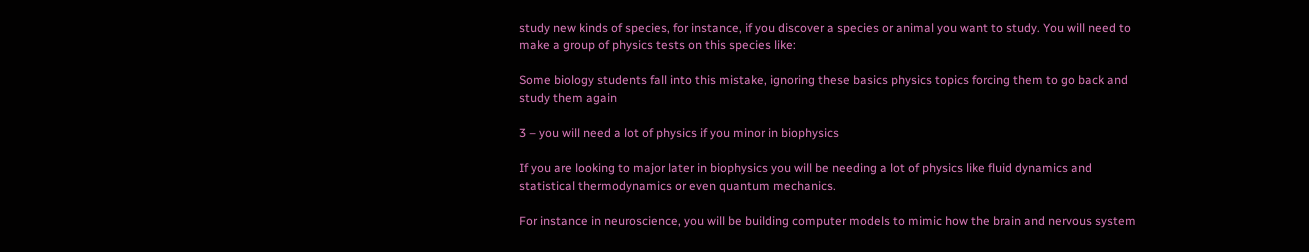study new kinds of species, for instance, if you discover a species or animal you want to study. You will need to make a group of physics tests on this species like:

Some biology students fall into this mistake, ignoring these basics physics topics forcing them to go back and study them again

3 – you will need a lot of physics if you minor in biophysics

If you are looking to major later in biophysics you will be needing a lot of physics like fluid dynamics and statistical thermodynamics or even quantum mechanics.

For instance in neuroscience, you will be building computer models to mimic how the brain and nervous system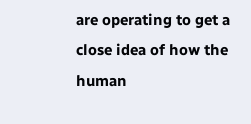are operating to get a close idea of how the human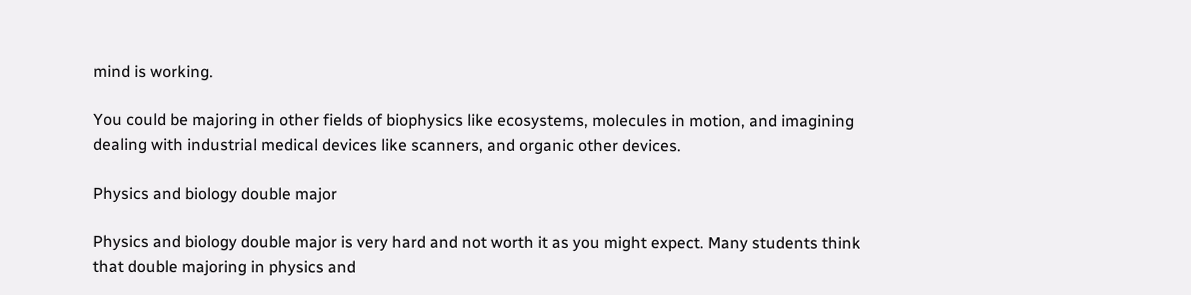mind is working.

You could be majoring in other fields of biophysics like ecosystems, molecules in motion, and imagining dealing with industrial medical devices like scanners, and organic other devices.

Physics and biology double major

Physics and biology double major is very hard and not worth it as you might expect. Many students think that double majoring in physics and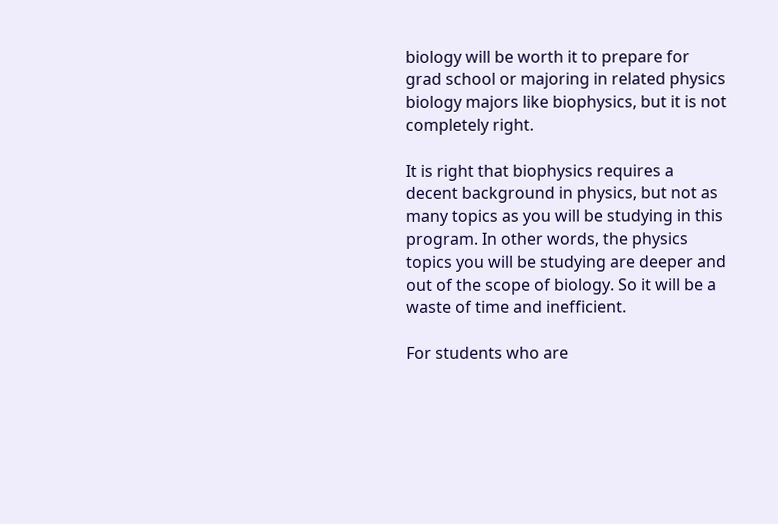biology will be worth it to prepare for grad school or majoring in related physics biology majors like biophysics, but it is not completely right.

It is right that biophysics requires a decent background in physics, but not as many topics as you will be studying in this program. In other words, the physics topics you will be studying are deeper and out of the scope of biology. So it will be a waste of time and inefficient.

For students who are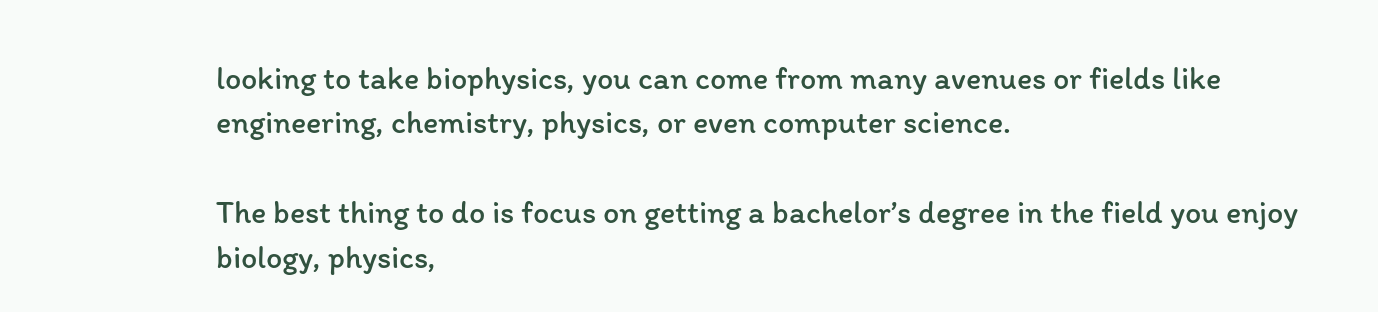looking to take biophysics, you can come from many avenues or fields like engineering, chemistry, physics, or even computer science.

The best thing to do is focus on getting a bachelor’s degree in the field you enjoy biology, physics,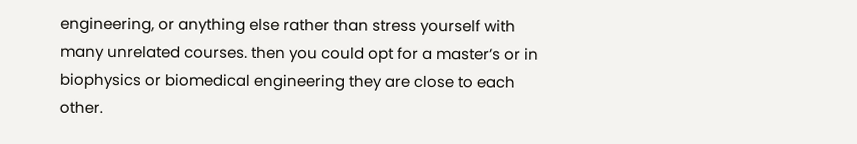engineering, or anything else rather than stress yourself with many unrelated courses. then you could opt for a master’s or in biophysics or biomedical engineering they are close to each other.